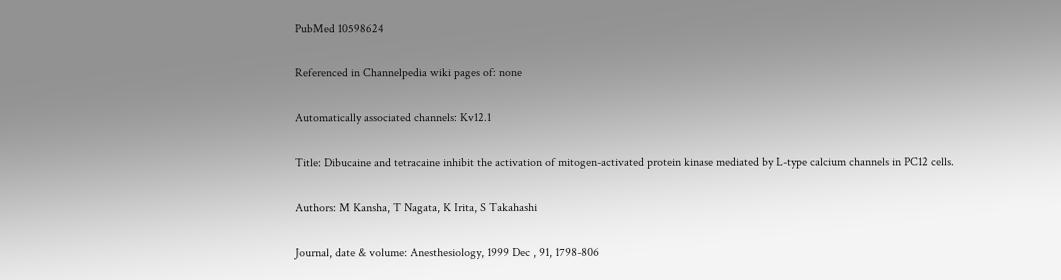PubMed 10598624

Referenced in Channelpedia wiki pages of: none

Automatically associated channels: Kv12.1

Title: Dibucaine and tetracaine inhibit the activation of mitogen-activated protein kinase mediated by L-type calcium channels in PC12 cells.

Authors: M Kansha, T Nagata, K Irita, S Takahashi

Journal, date & volume: Anesthesiology, 1999 Dec , 91, 1798-806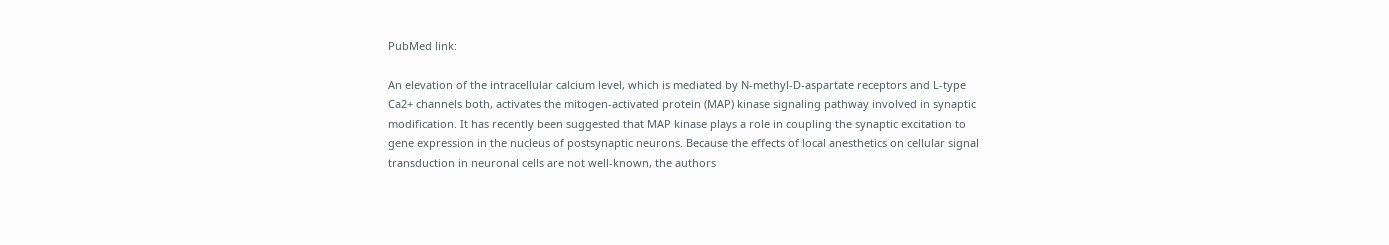PubMed link:

An elevation of the intracellular calcium level, which is mediated by N-methyl-D-aspartate receptors and L-type Ca2+ channels both, activates the mitogen-activated protein (MAP) kinase signaling pathway involved in synaptic modification. It has recently been suggested that MAP kinase plays a role in coupling the synaptic excitation to gene expression in the nucleus of postsynaptic neurons. Because the effects of local anesthetics on cellular signal transduction in neuronal cells are not well-known, the authors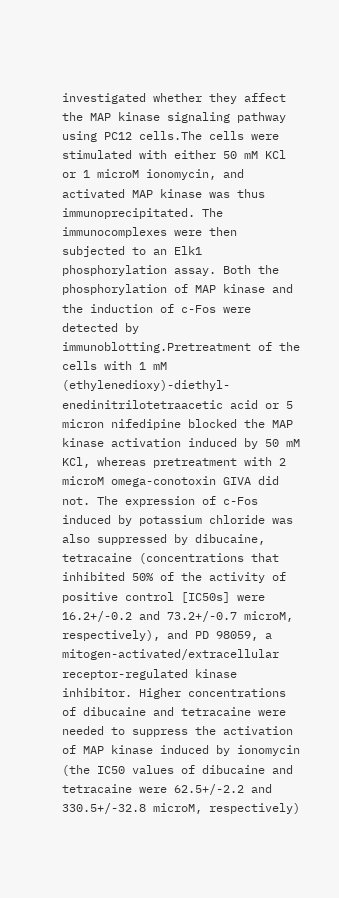investigated whether they affect the MAP kinase signaling pathway using PC12 cells.The cells were stimulated with either 50 mM KCl or 1 microM ionomycin, and activated MAP kinase was thus immunoprecipitated. The immunocomplexes were then subjected to an Elk1 phosphorylation assay. Both the phosphorylation of MAP kinase and the induction of c-Fos were detected by immunoblotting.Pretreatment of the cells with 1 mM (ethylenedioxy)-diethyl-enedinitrilotetraacetic acid or 5 micron nifedipine blocked the MAP kinase activation induced by 50 mM KCl, whereas pretreatment with 2 microM omega-conotoxin GIVA did not. The expression of c-Fos induced by potassium chloride was also suppressed by dibucaine, tetracaine (concentrations that inhibited 50% of the activity of positive control [IC50s] were 16.2+/-0.2 and 73.2+/-0.7 microM, respectively), and PD 98059, a mitogen-activated/extracellular receptor-regulated kinase inhibitor. Higher concentrations of dibucaine and tetracaine were needed to suppress the activation of MAP kinase induced by ionomycin (the IC50 values of dibucaine and tetracaine were 62.5+/-2.2 and 330.5+/-32.8 microM, respectively)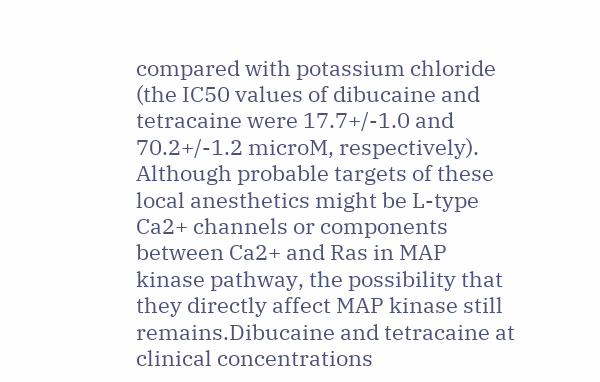compared with potassium chloride (the IC50 values of dibucaine and tetracaine were 17.7+/-1.0 and 70.2+/-1.2 microM, respectively). Although probable targets of these local anesthetics might be L-type Ca2+ channels or components between Ca2+ and Ras in MAP kinase pathway, the possibility that they directly affect MAP kinase still remains.Dibucaine and tetracaine at clinical concentrations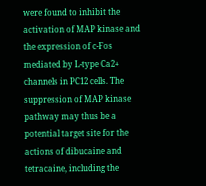were found to inhibit the activation of MAP kinase and the expression of c-Fos mediated by L-type Ca2+ channels in PC12 cells. The suppression of MAP kinase pathway may thus be a potential target site for the actions of dibucaine and tetracaine, including the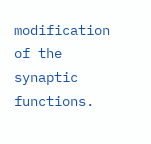modification of the synaptic functions.